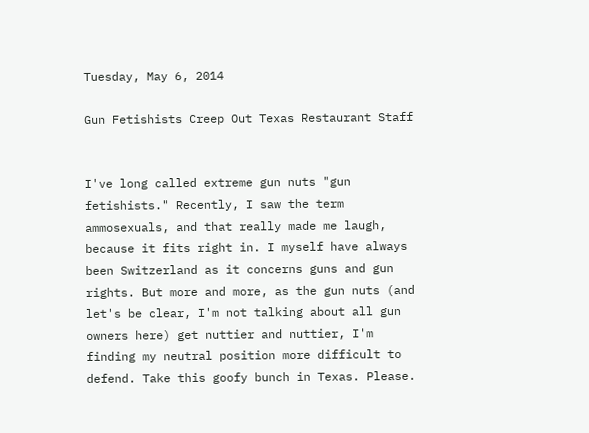Tuesday, May 6, 2014

Gun Fetishists Creep Out Texas Restaurant Staff


I've long called extreme gun nuts "gun fetishists." Recently, I saw the term ammosexuals, and that really made me laugh, because it fits right in. I myself have always been Switzerland as it concerns guns and gun rights. But more and more, as the gun nuts (and let's be clear, I'm not talking about all gun owners here) get nuttier and nuttier, I'm finding my neutral position more difficult to defend. Take this goofy bunch in Texas. Please.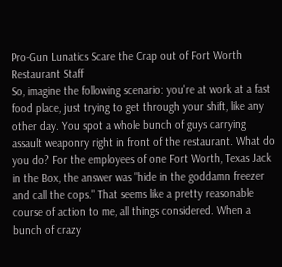Pro-Gun Lunatics Scare the Crap out of Fort Worth Restaurant Staff
So, imagine the following scenario: you're at work at a fast food place, just trying to get through your shift, like any other day. You spot a whole bunch of guys carrying assault weaponry right in front of the restaurant. What do you do? For the employees of one Fort Worth, Texas Jack in the Box, the answer was "hide in the goddamn freezer and call the cops." That seems like a pretty reasonable course of action to me, all things considered. When a bunch of crazy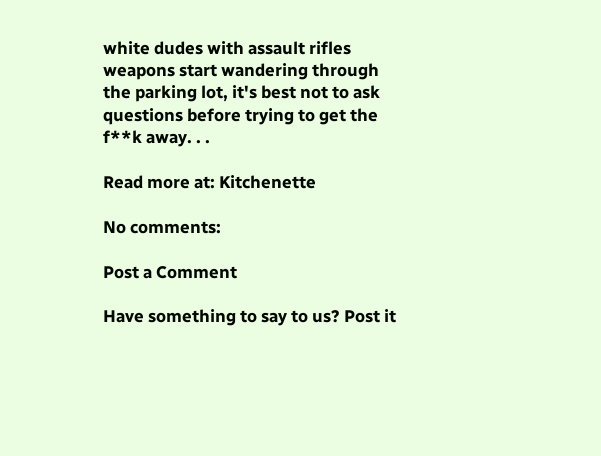white dudes with assault rifles weapons start wandering through the parking lot, it's best not to ask questions before trying to get the f**k away. . .

Read more at: Kitchenette

No comments:

Post a Comment

Have something to say to us? Post it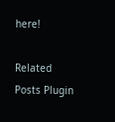here!

Related Posts Plugin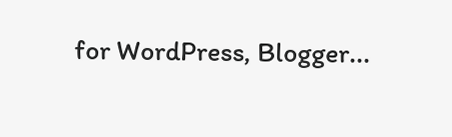for WordPress, Blogger...